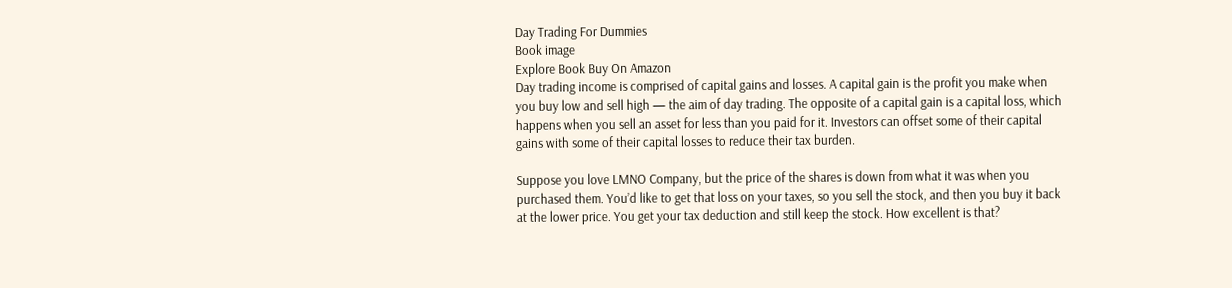Day Trading For Dummies
Book image
Explore Book Buy On Amazon
Day trading income is comprised of capital gains and losses. A capital gain is the profit you make when you buy low and sell high — the aim of day trading. The opposite of a capital gain is a capital loss, which happens when you sell an asset for less than you paid for it. Investors can offset some of their capital gains with some of their capital losses to reduce their tax burden.

Suppose you love LMNO Company, but the price of the shares is down from what it was when you purchased them. You’d like to get that loss on your taxes, so you sell the stock, and then you buy it back at the lower price. You get your tax deduction and still keep the stock. How excellent is that?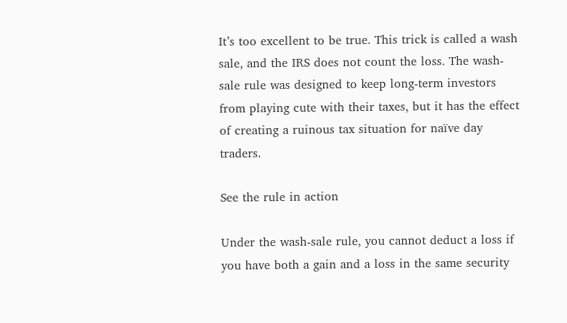It’s too excellent to be true. This trick is called a wash sale, and the IRS does not count the loss. The wash-sale rule was designed to keep long-term investors from playing cute with their taxes, but it has the effect of creating a ruinous tax situation for naïve day traders.

See the rule in action

Under the wash-sale rule, you cannot deduct a loss if you have both a gain and a loss in the same security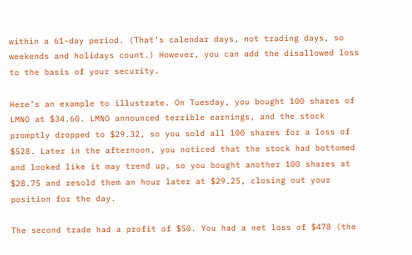within a 61-day period. (That’s calendar days, not trading days, so weekends and holidays count.) However, you can add the disallowed loss to the basis of your security.

Here’s an example to illustrate. On Tuesday, you bought 100 shares of LMNO at $34.60. LMNO announced terrible earnings, and the stock promptly dropped to $29.32, so you sold all 100 shares for a loss of $528. Later in the afternoon, you noticed that the stock had bottomed and looked like it may trend up, so you bought another 100 shares at $28.75 and resold them an hour later at $29.25, closing out your position for the day.

The second trade had a profit of $50. You had a net loss of $478 (the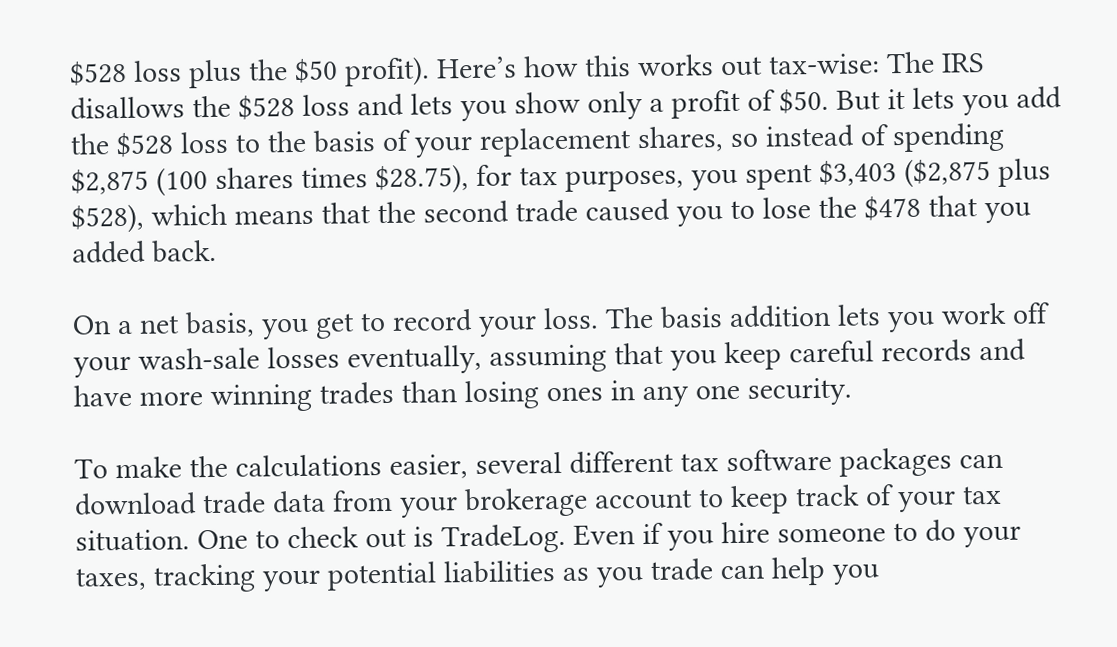$528 loss plus the $50 profit). Here’s how this works out tax-wise: The IRS disallows the $528 loss and lets you show only a profit of $50. But it lets you add the $528 loss to the basis of your replacement shares, so instead of spending $2,875 (100 shares times $28.75), for tax purposes, you spent $3,403 ($2,875 plus $528), which means that the second trade caused you to lose the $478 that you added back.

On a net basis, you get to record your loss. The basis addition lets you work off your wash-sale losses eventually, assuming that you keep careful records and have more winning trades than losing ones in any one security.

To make the calculations easier, several different tax software packages can download trade data from your brokerage account to keep track of your tax situation. One to check out is TradeLog. Even if you hire someone to do your taxes, tracking your potential liabilities as you trade can help you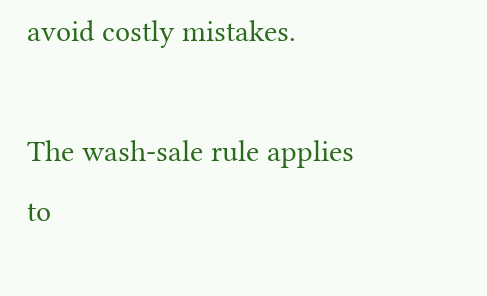avoid costly mistakes.

The wash-sale rule applies to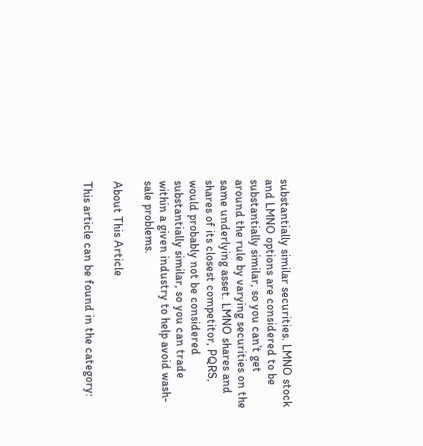substantially similar securities. LMNO stock and LMNO options are considered to be substantially similar, so you can’t get around the rule by varying securities on the same underlying asset. LMNO shares and shares of its closest competitor, PQRS, would probably not be considered substantially similar, so you can trade within a given industry to help avoid wash-sale problems.

About This Article

This article can be found in the category: